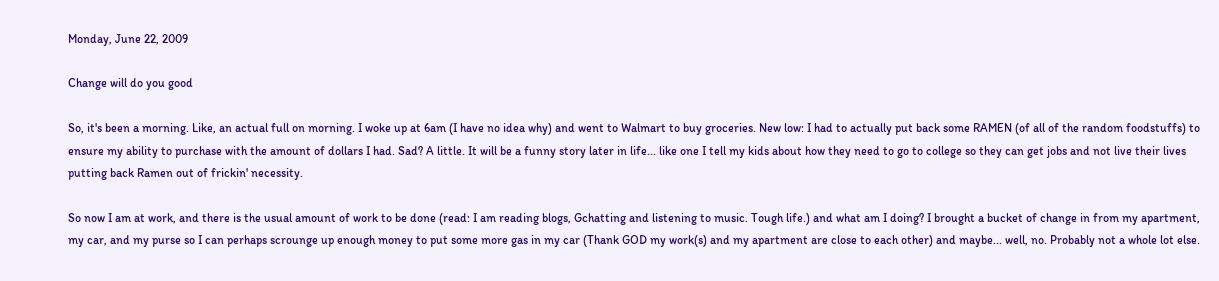Monday, June 22, 2009

Change will do you good

So, it's been a morning. Like, an actual full on morning. I woke up at 6am (I have no idea why) and went to Walmart to buy groceries. New low: I had to actually put back some RAMEN (of all of the random foodstuffs) to ensure my ability to purchase with the amount of dollars I had. Sad? A little. It will be a funny story later in life... like one I tell my kids about how they need to go to college so they can get jobs and not live their lives putting back Ramen out of frickin' necessity.

So now I am at work, and there is the usual amount of work to be done (read: I am reading blogs, Gchatting and listening to music. Tough life.) and what am I doing? I brought a bucket of change in from my apartment, my car, and my purse so I can perhaps scrounge up enough money to put some more gas in my car (Thank GOD my work(s) and my apartment are close to each other) and maybe... well, no. Probably not a whole lot else.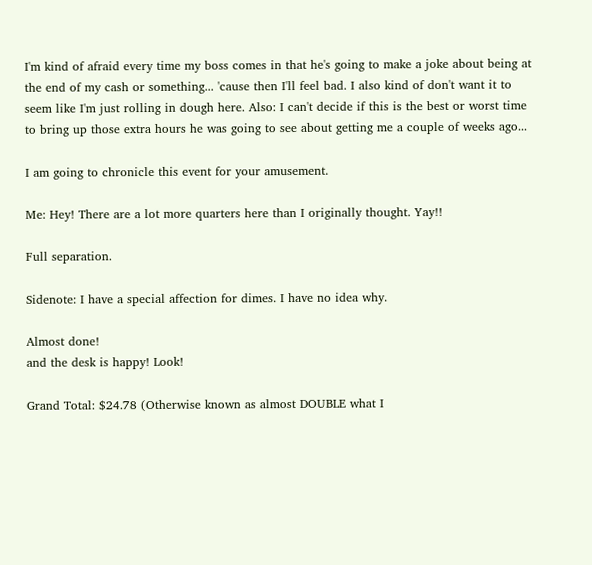I'm kind of afraid every time my boss comes in that he's going to make a joke about being at the end of my cash or something... 'cause then I'll feel bad. I also kind of don't want it to seem like I'm just rolling in dough here. Also: I can't decide if this is the best or worst time to bring up those extra hours he was going to see about getting me a couple of weeks ago...

I am going to chronicle this event for your amusement.

Me: Hey! There are a lot more quarters here than I originally thought. Yay!!

Full separation.

Sidenote: I have a special affection for dimes. I have no idea why.

Almost done!
and the desk is happy! Look!

Grand Total: $24.78 (Otherwise known as almost DOUBLE what I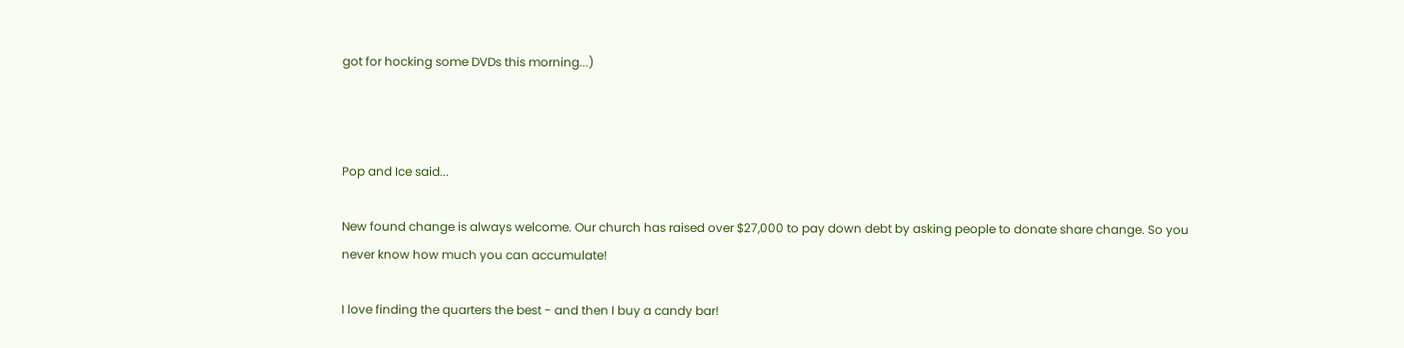got for hocking some DVDs this morning...)



Pop and Ice said...

New found change is always welcome. Our church has raised over $27,000 to pay down debt by asking people to donate share change. So you never know how much you can accumulate!

I love finding the quarters the best - and then I buy a candy bar!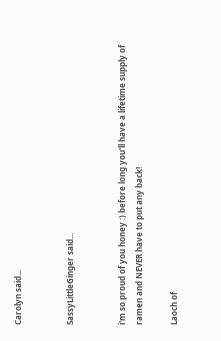Carolyn said...


SassyLittleGinger said...


i'm so proud of you honey :) before long you'll have a lifetime supply of ramen and NEVER have to put any back!

Laoch of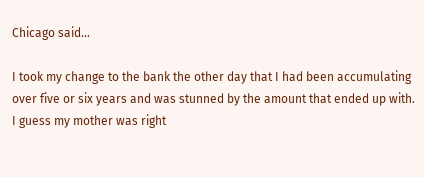Chicago said...

I took my change to the bank the other day that I had been accumulating over five or six years and was stunned by the amount that ended up with. I guess my mother was right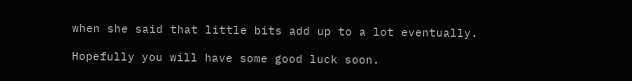when she said that little bits add up to a lot eventually.

Hopefully you will have some good luck soon.